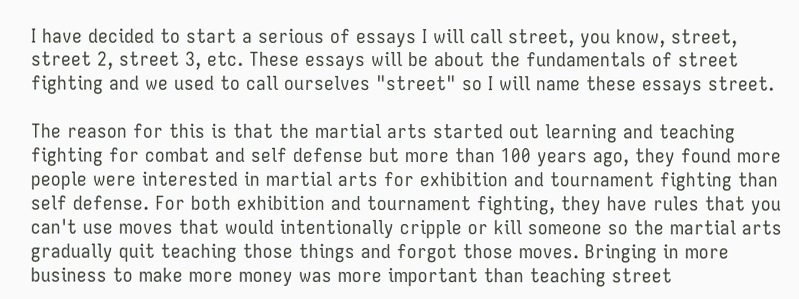I have decided to start a serious of essays I will call street, you know, street, street 2, street 3, etc. These essays will be about the fundamentals of street fighting and we used to call ourselves "street" so I will name these essays street.

The reason for this is that the martial arts started out learning and teaching fighting for combat and self defense but more than 100 years ago, they found more people were interested in martial arts for exhibition and tournament fighting than self defense. For both exhibition and tournament fighting, they have rules that you can't use moves that would intentionally cripple or kill someone so the martial arts gradually quit teaching those things and forgot those moves. Bringing in more business to make more money was more important than teaching street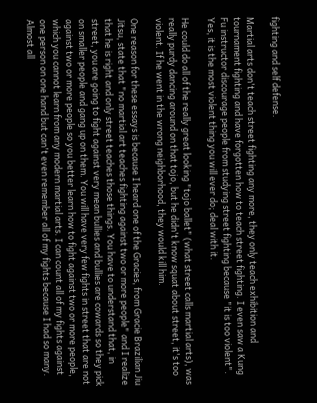fighting and self defense.

Martial arts don't teach street fighting any more, they only teach exhibition and tournament fighting and have forgotten how to teach street fighting. I even saw a Kung Fu instructor discourage people from studying street fighting because "it is too violent". Yes, it is the most violent thing you will ever do; deal with it.

He could do all of the really great looking "tojo ballet" (what street calls martial arts), was really purdy dancing around on that tojo, but he didn't know squat about street, it's too violent. If he went in the wrong neighborhood, they would kill him.

One reason for these essays is because I heard one of the Gracies, from Gracie Brazilian Jiu Jitsu, state that "no martial art teaches fighting against two or more people" and I realize that he is right and only street teaches those things. You have to understand that, in street, you are going to fight against very mean bullies and bullies are cowards so they pick on smaller people and gang up on them. You will have very few fights in street that are not against two or more people so you better learn how to fight against two or more people, which you cannot learn from any modern martial arts. I can count all of my fights against one person on one hand but can't even remember all of my fights because I had so many. Almost all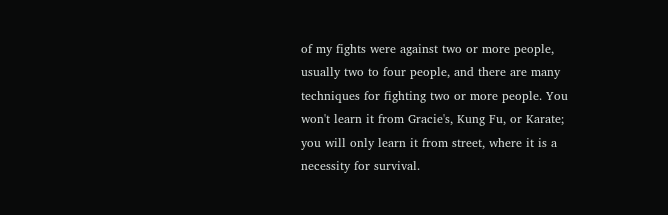of my fights were against two or more people, usually two to four people, and there are many techniques for fighting two or more people. You won't learn it from Gracie's, Kung Fu, or Karate; you will only learn it from street, where it is a necessity for survival.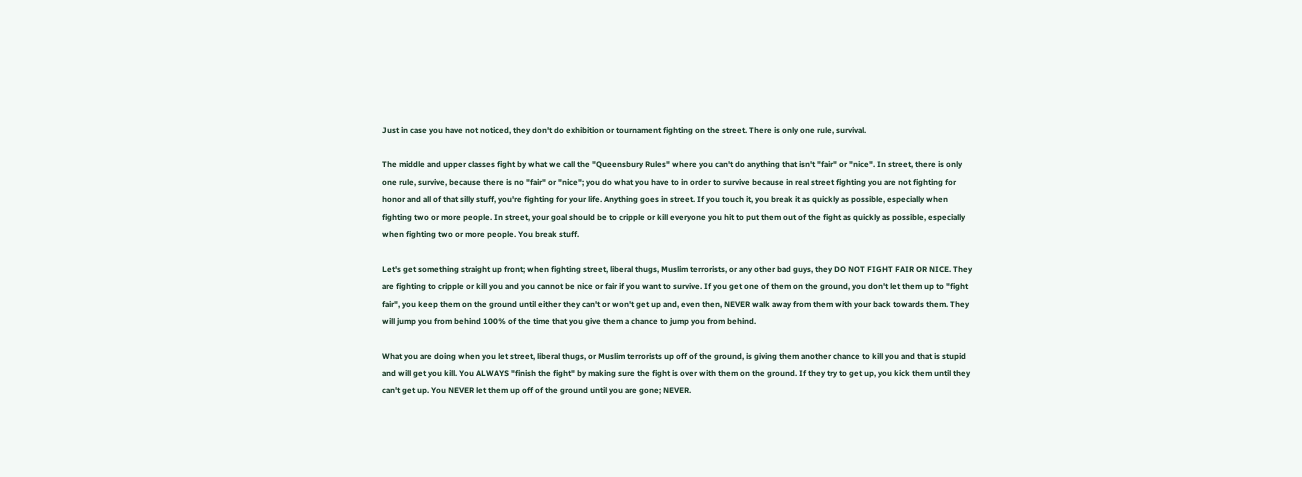Just in case you have not noticed, they don't do exhibition or tournament fighting on the street. There is only one rule, survival.

The middle and upper classes fight by what we call the "Queensbury Rules" where you can't do anything that isn't "fair" or "nice". In street, there is only one rule, survive, because there is no "fair" or "nice"; you do what you have to in order to survive because in real street fighting you are not fighting for honor and all of that silly stuff, you're fighting for your life. Anything goes in street. If you touch it, you break it as quickly as possible, especially when fighting two or more people. In street, your goal should be to cripple or kill everyone you hit to put them out of the fight as quickly as possible, especially when fighting two or more people. You break stuff.

Let's get something straight up front; when fighting street, liberal thugs, Muslim terrorists, or any other bad guys, they DO NOT FIGHT FAIR OR NICE. They are fighting to cripple or kill you and you cannot be nice or fair if you want to survive. If you get one of them on the ground, you don't let them up to "fight fair", you keep them on the ground until either they can't or won't get up and, even then, NEVER walk away from them with your back towards them. They will jump you from behind 100% of the time that you give them a chance to jump you from behind.

What you are doing when you let street, liberal thugs, or Muslim terrorists up off of the ground, is giving them another chance to kill you and that is stupid and will get you kill. You ALWAYS "finish the fight" by making sure the fight is over with them on the ground. If they try to get up, you kick them until they can't get up. You NEVER let them up off of the ground until you are gone; NEVER.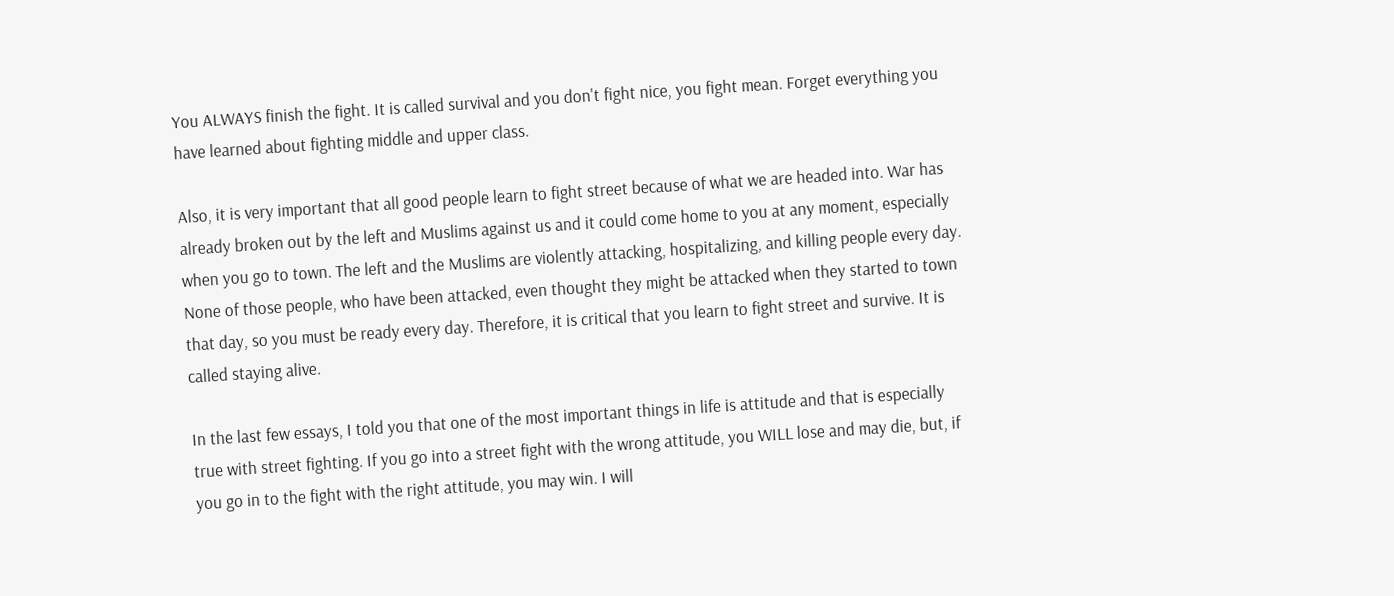You ALWAYS finish the fight. It is called survival and you don't fight nice, you fight mean. Forget everything you have learned about fighting middle and upper class.

Also, it is very important that all good people learn to fight street because of what we are headed into. War has already broken out by the left and Muslims against us and it could come home to you at any moment, especially when you go to town. The left and the Muslims are violently attacking, hospitalizing, and killing people every day. None of those people, who have been attacked, even thought they might be attacked when they started to town that day, so you must be ready every day. Therefore, it is critical that you learn to fight street and survive. It is called staying alive.

In the last few essays, I told you that one of the most important things in life is attitude and that is especially true with street fighting. If you go into a street fight with the wrong attitude, you WILL lose and may die, but, if you go in to the fight with the right attitude, you may win. I will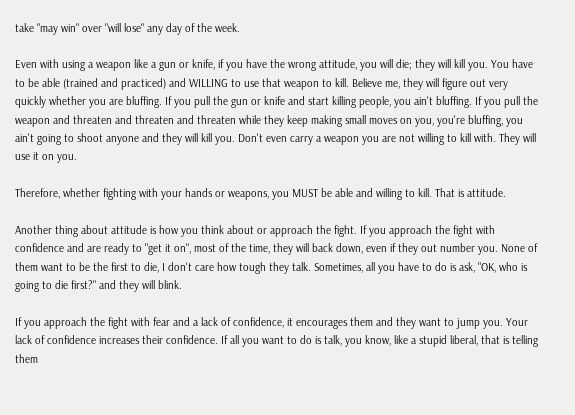take "may win" over "will lose" any day of the week.

Even with using a weapon like a gun or knife, if you have the wrong attitude, you will die; they will kill you. You have to be able (trained and practiced) and WILLING to use that weapon to kill. Believe me, they will figure out very quickly whether you are bluffing. If you pull the gun or knife and start killing people, you ain't bluffing. If you pull the weapon and threaten and threaten and threaten while they keep making small moves on you, you're bluffing, you ain't going to shoot anyone and they will kill you. Don't even carry a weapon you are not willing to kill with. They will use it on you.

Therefore, whether fighting with your hands or weapons, you MUST be able and willing to kill. That is attitude.

Another thing about attitude is how you think about or approach the fight. If you approach the fight with confidence and are ready to "get it on", most of the time, they will back down, even if they out number you. None of them want to be the first to die, I don't care how tough they talk. Sometimes, all you have to do is ask, "OK, who is going to die first?" and they will blink.

If you approach the fight with fear and a lack of confidence, it encourages them and they want to jump you. Your lack of confidence increases their confidence. If all you want to do is talk, you know, like a stupid liberal, that is telling them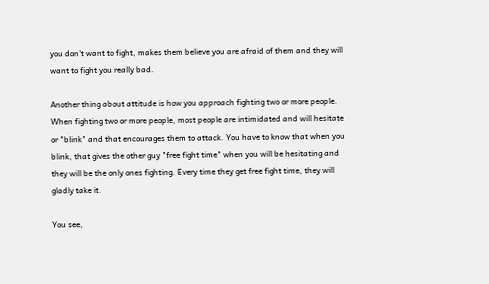you don't want to fight, makes them believe you are afraid of them and they will want to fight you really bad.

Another thing about attitude is how you approach fighting two or more people. When fighting two or more people, most people are intimidated and will hesitate or "blink" and that encourages them to attack. You have to know that when you blink, that gives the other guy "free fight time" when you will be hesitating and they will be the only ones fighting. Every time they get free fight time, they will gladly take it.

You see,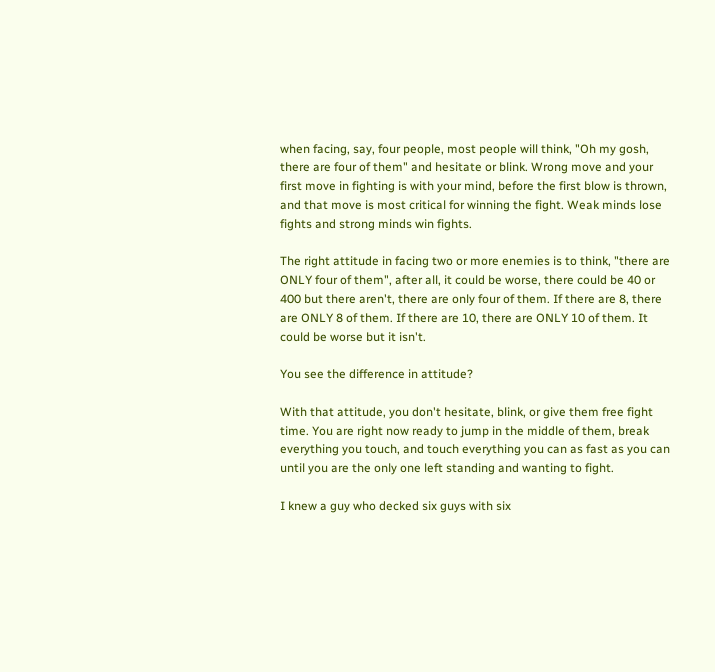when facing, say, four people, most people will think, "Oh my gosh, there are four of them" and hesitate or blink. Wrong move and your first move in fighting is with your mind, before the first blow is thrown, and that move is most critical for winning the fight. Weak minds lose fights and strong minds win fights.

The right attitude in facing two or more enemies is to think, "there are ONLY four of them", after all, it could be worse, there could be 40 or 400 but there aren't, there are only four of them. If there are 8, there are ONLY 8 of them. If there are 10, there are ONLY 10 of them. It could be worse but it isn't.

You see the difference in attitude?

With that attitude, you don't hesitate, blink, or give them free fight time. You are right now ready to jump in the middle of them, break everything you touch, and touch everything you can as fast as you can until you are the only one left standing and wanting to fight.

I knew a guy who decked six guys with six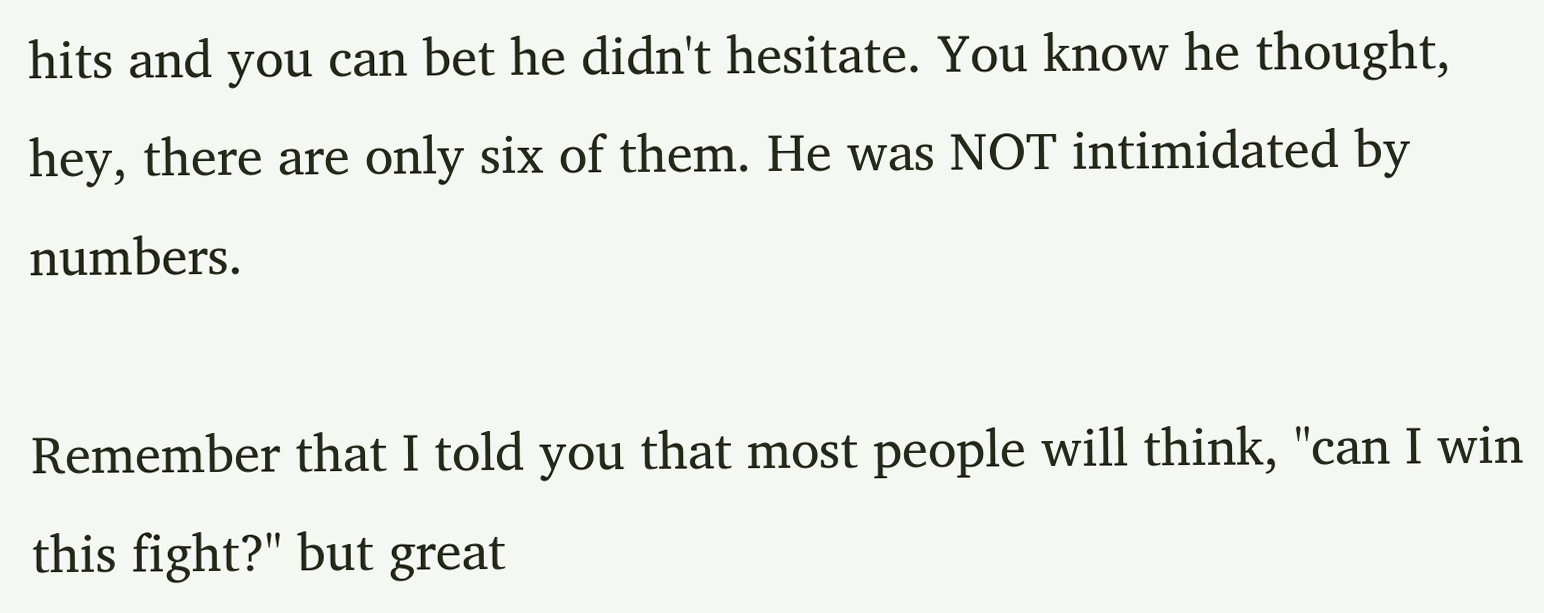hits and you can bet he didn't hesitate. You know he thought, hey, there are only six of them. He was NOT intimidated by numbers.

Remember that I told you that most people will think, "can I win this fight?" but great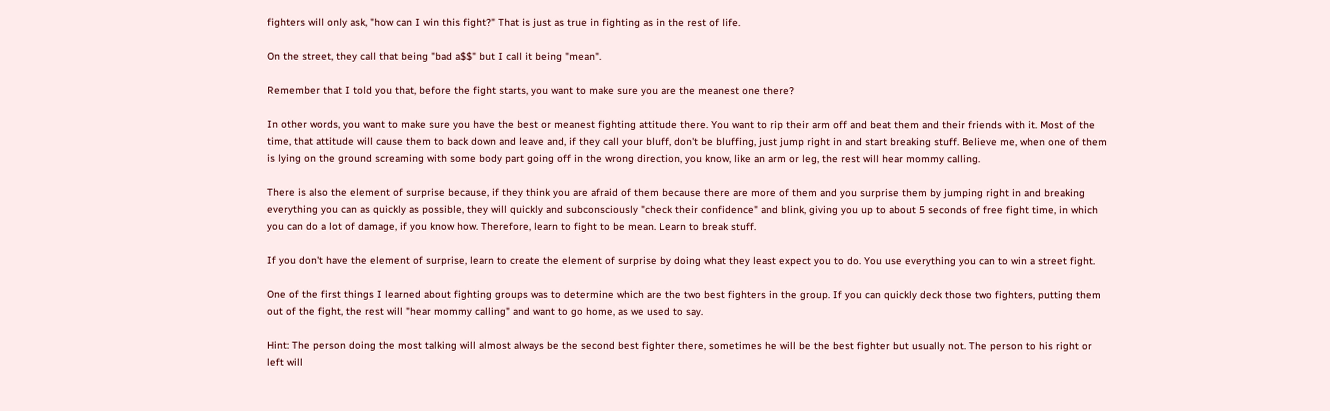fighters will only ask, "how can I win this fight?" That is just as true in fighting as in the rest of life.

On the street, they call that being "bad a$$" but I call it being "mean".

Remember that I told you that, before the fight starts, you want to make sure you are the meanest one there?

In other words, you want to make sure you have the best or meanest fighting attitude there. You want to rip their arm off and beat them and their friends with it. Most of the time, that attitude will cause them to back down and leave and, if they call your bluff, don't be bluffing, just jump right in and start breaking stuff. Believe me, when one of them is lying on the ground screaming with some body part going off in the wrong direction, you know, like an arm or leg, the rest will hear mommy calling.

There is also the element of surprise because, if they think you are afraid of them because there are more of them and you surprise them by jumping right in and breaking everything you can as quickly as possible, they will quickly and subconsciously "check their confidence" and blink, giving you up to about 5 seconds of free fight time, in which you can do a lot of damage, if you know how. Therefore, learn to fight to be mean. Learn to break stuff.

If you don't have the element of surprise, learn to create the element of surprise by doing what they least expect you to do. You use everything you can to win a street fight.

One of the first things I learned about fighting groups was to determine which are the two best fighters in the group. If you can quickly deck those two fighters, putting them out of the fight, the rest will "hear mommy calling" and want to go home, as we used to say.

Hint: The person doing the most talking will almost always be the second best fighter there, sometimes he will be the best fighter but usually not. The person to his right or left will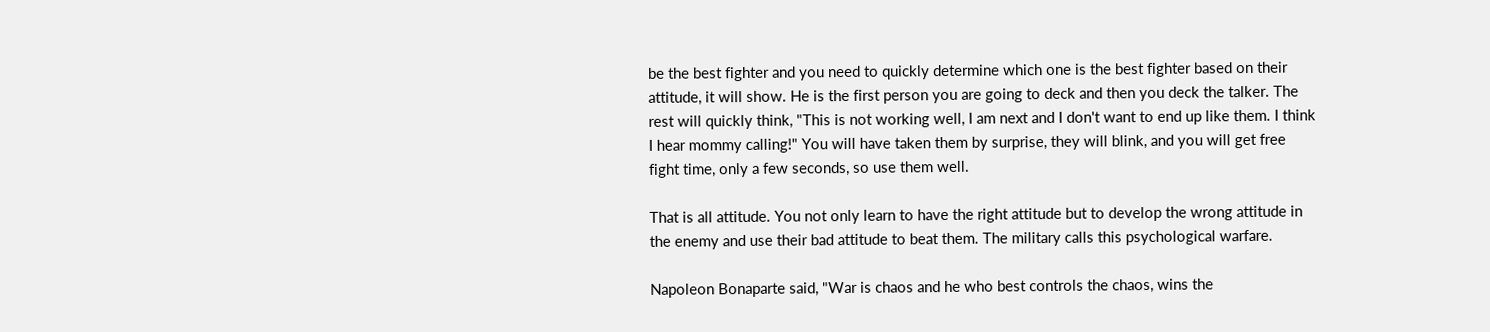be the best fighter and you need to quickly determine which one is the best fighter based on their attitude, it will show. He is the first person you are going to deck and then you deck the talker. The rest will quickly think, "This is not working well, I am next and I don't want to end up like them. I think I hear mommy calling!" You will have taken them by surprise, they will blink, and you will get free fight time, only a few seconds, so use them well.

That is all attitude. You not only learn to have the right attitude but to develop the wrong attitude in the enemy and use their bad attitude to beat them. The military calls this psychological warfare.

Napoleon Bonaparte said, "War is chaos and he who best controls the chaos, wins the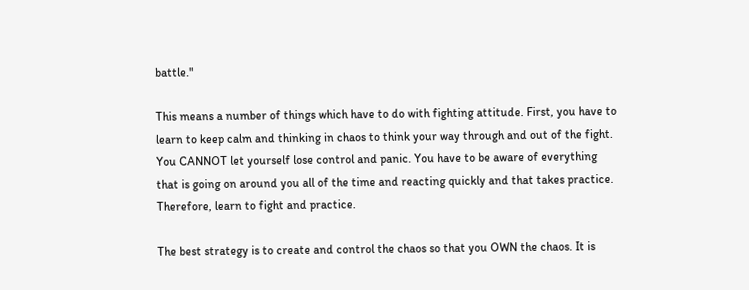battle."

This means a number of things which have to do with fighting attitude. First, you have to learn to keep calm and thinking in chaos to think your way through and out of the fight. You CANNOT let yourself lose control and panic. You have to be aware of everything that is going on around you all of the time and reacting quickly and that takes practice. Therefore, learn to fight and practice.

The best strategy is to create and control the chaos so that you OWN the chaos. It is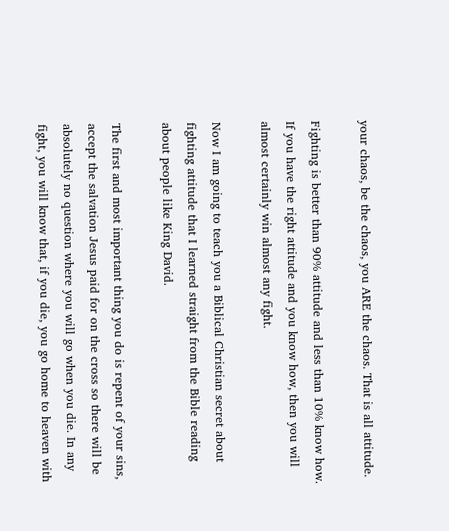your chaos, be the chaos, you ARE the chaos. That is all attitude.

Fighting is better than 90% attitude and less than 10% know how. If you have the right attitude and you know how, then you will almost certainly win almost any fight.

Now I am going to teach you a Biblical Christian secret about fighting attitude that I learned straight from the Bible reading about people like King David.

The first and most important thing you do is repent of your sins, accept the salvation Jesus paid for on the cross so there will be absolutely no question where you will go when you die. In any fight, you will know that, if you die, you go home to heaven with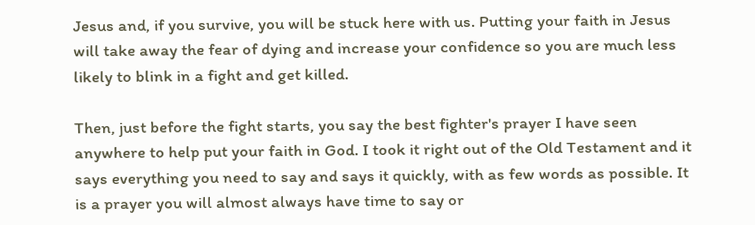Jesus and, if you survive, you will be stuck here with us. Putting your faith in Jesus will take away the fear of dying and increase your confidence so you are much less likely to blink in a fight and get killed.

Then, just before the fight starts, you say the best fighter's prayer I have seen anywhere to help put your faith in God. I took it right out of the Old Testament and it says everything you need to say and says it quickly, with as few words as possible. It is a prayer you will almost always have time to say or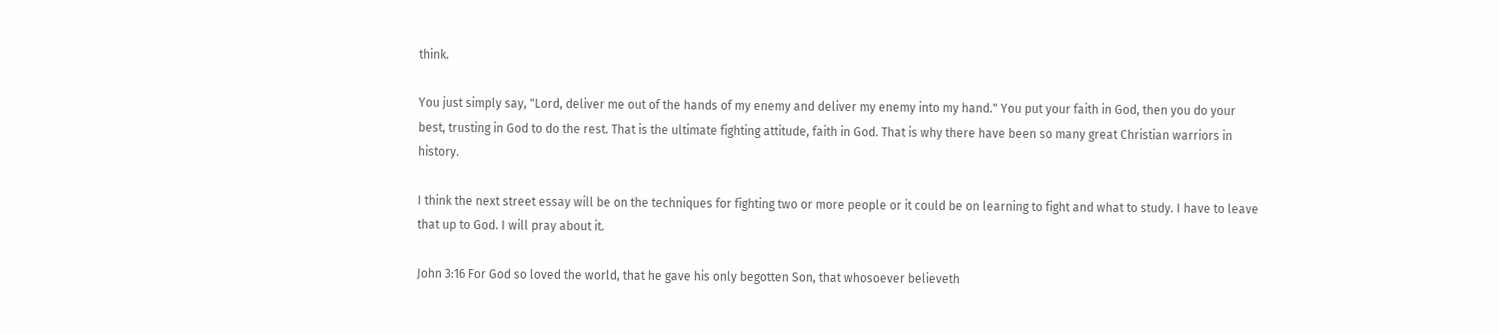think.

You just simply say, "Lord, deliver me out of the hands of my enemy and deliver my enemy into my hand." You put your faith in God, then you do your best, trusting in God to do the rest. That is the ultimate fighting attitude, faith in God. That is why there have been so many great Christian warriors in history.

I think the next street essay will be on the techniques for fighting two or more people or it could be on learning to fight and what to study. I have to leave that up to God. I will pray about it.

John 3:16 For God so loved the world, that he gave his only begotten Son, that whosoever believeth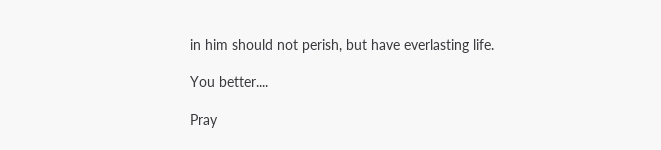in him should not perish, but have everlasting life.

You better....

Pray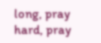long, pray hard, pray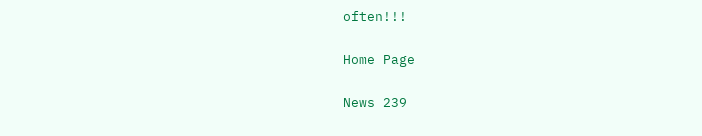often!!!

Home Page

News 239